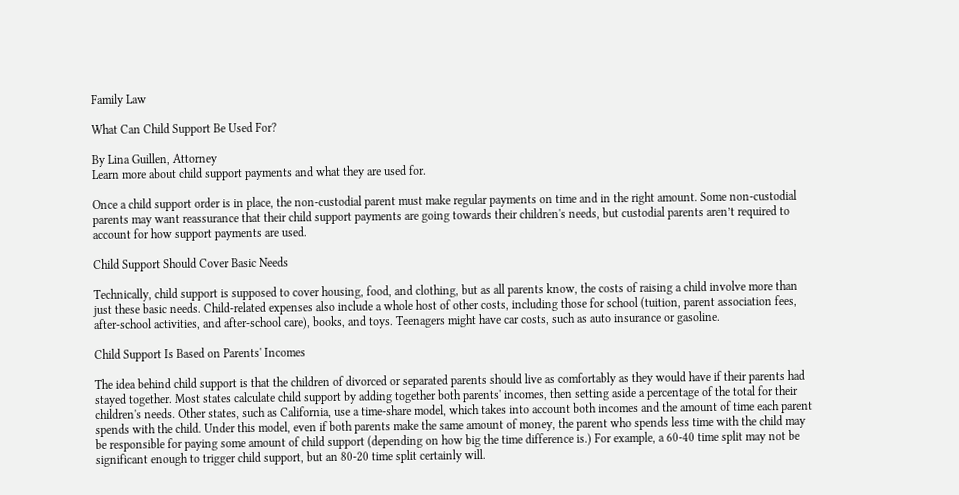Family Law

What Can Child Support Be Used For?

By Lina Guillen, Attorney
Learn more about child support payments and what they are used for.

Once a child support order is in place, the non-custodial parent must make regular payments on time and in the right amount. Some non-custodial parents may want reassurance that their child support payments are going towards their children's needs, but custodial parents aren’t required to account for how support payments are used.

Child Support Should Cover Basic Needs

Technically, child support is supposed to cover housing, food, and clothing, but as all parents know, the costs of raising a child involve more than just these basic needs. Child-related expenses also include a whole host of other costs, including those for school (tuition, parent association fees, after-school activities, and after-school care), books, and toys. Teenagers might have car costs, such as auto insurance or gasoline.

Child Support Is Based on Parents' Incomes

The idea behind child support is that the children of divorced or separated parents should live as comfortably as they would have if their parents had stayed together. Most states calculate child support by adding together both parents' incomes, then setting aside a percentage of the total for their children's needs. Other states, such as California, use a time-share model, which takes into account both incomes and the amount of time each parent spends with the child. Under this model, even if both parents make the same amount of money, the parent who spends less time with the child may be responsible for paying some amount of child support (depending on how big the time difference is.) For example, a 60-40 time split may not be significant enough to trigger child support, but an 80-20 time split certainly will.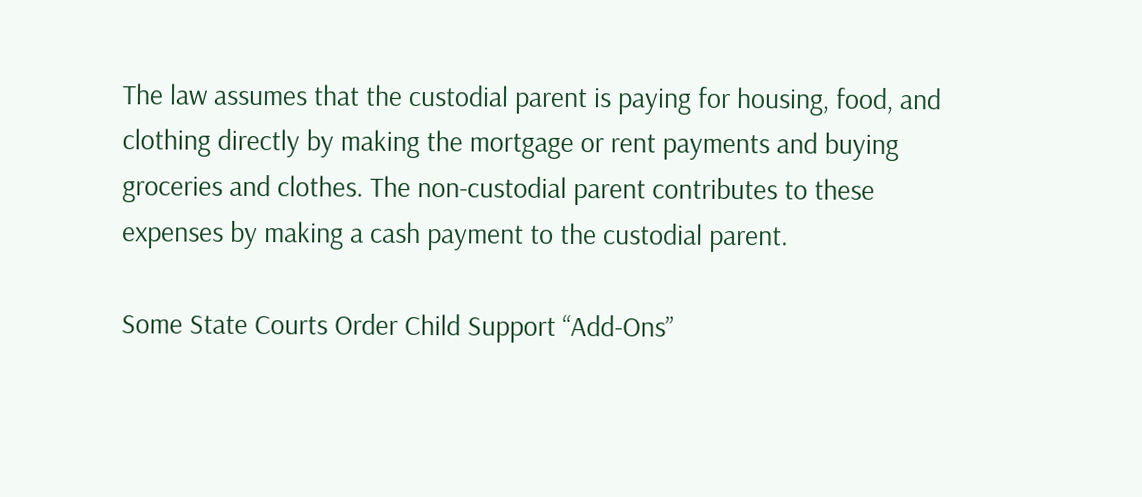The law assumes that the custodial parent is paying for housing, food, and clothing directly by making the mortgage or rent payments and buying groceries and clothes. The non-custodial parent contributes to these expenses by making a cash payment to the custodial parent.

Some State Courts Order Child Support “Add-Ons”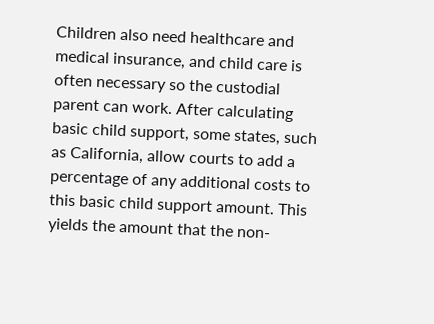Children also need healthcare and medical insurance, and child care is often necessary so the custodial parent can work. After calculating basic child support, some states, such as California, allow courts to add a percentage of any additional costs to this basic child support amount. This yields the amount that the non-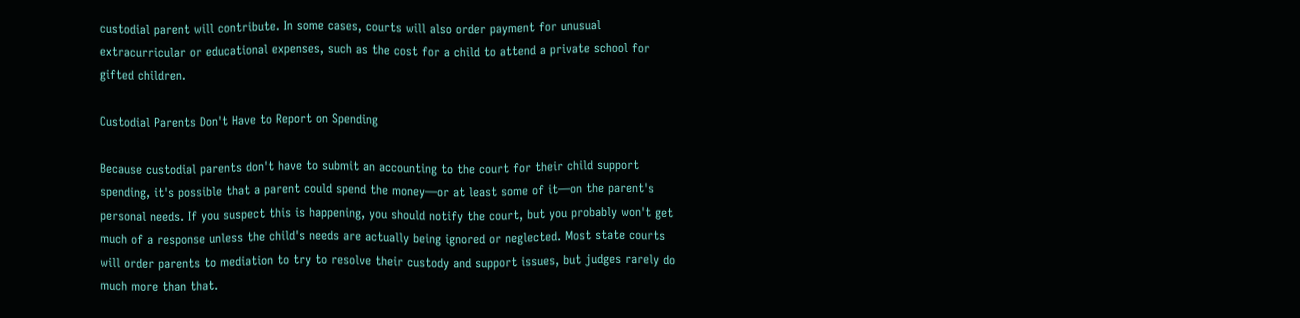custodial parent will contribute. In some cases, courts will also order payment for unusual extracurricular or educational expenses, such as the cost for a child to attend a private school for gifted children.

Custodial Parents Don't Have to Report on Spending

Because custodial parents don't have to submit an accounting to the court for their child support spending, it's possible that a parent could spend the money—or at least some of it—on the parent's personal needs. If you suspect this is happening, you should notify the court, but you probably won't get much of a response unless the child's needs are actually being ignored or neglected. Most state courts will order parents to mediation to try to resolve their custody and support issues, but judges rarely do much more than that.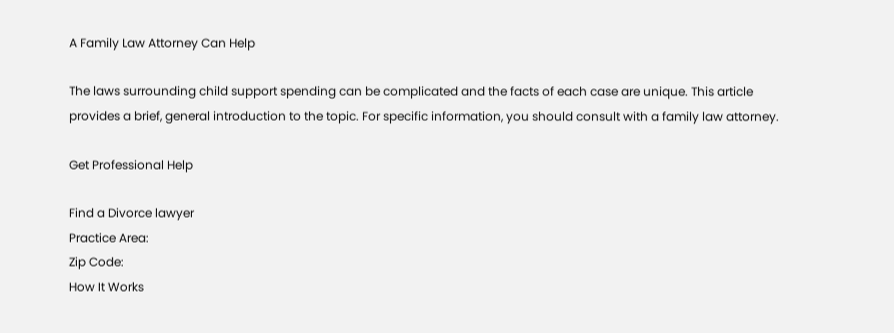A Family Law Attorney Can Help

The laws surrounding child support spending can be complicated and the facts of each case are unique. This article provides a brief, general introduction to the topic. For specific information, you should consult with a family law attorney.

Get Professional Help

Find a Divorce lawyer
Practice Area:
Zip Code:
How It Works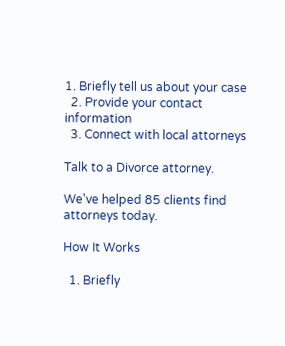1. Briefly tell us about your case
  2. Provide your contact information
  3. Connect with local attorneys

Talk to a Divorce attorney.

We've helped 85 clients find attorneys today.

How It Works

  1. Briefly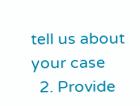tell us about your case
  2. Provide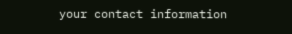your contact information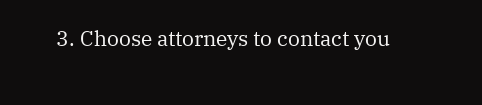3. Choose attorneys to contact you